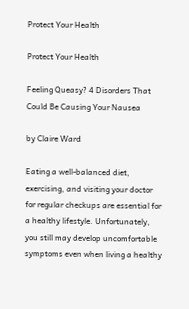Protect Your Health

Protect Your Health

Feeling Queasy? 4 Disorders That Could Be Causing Your Nausea

by Claire Ward

Eating a well-balanced diet, exercising, and visiting your doctor for regular checkups are essential for a healthy lifestyle. Unfortunately, you still may develop uncomfortable symptoms even when living a healthy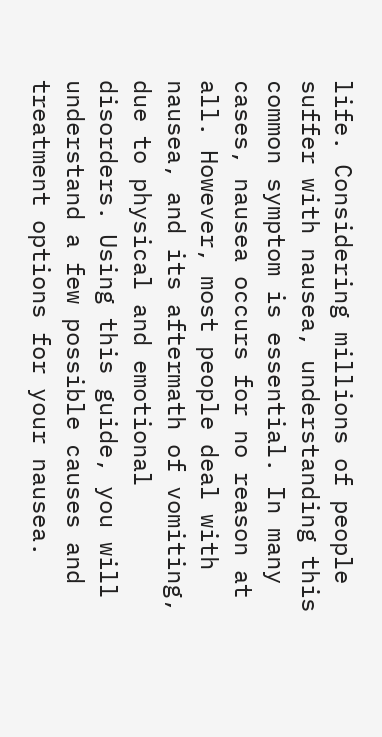life. Considering millions of people suffer with nausea, understanding this common symptom is essential. In many cases, nausea occurs for no reason at all. However, most people deal with nausea, and its aftermath of vomiting, due to physical and emotional disorders. Using this guide, you will understand a few possible causes and treatment options for your nausea.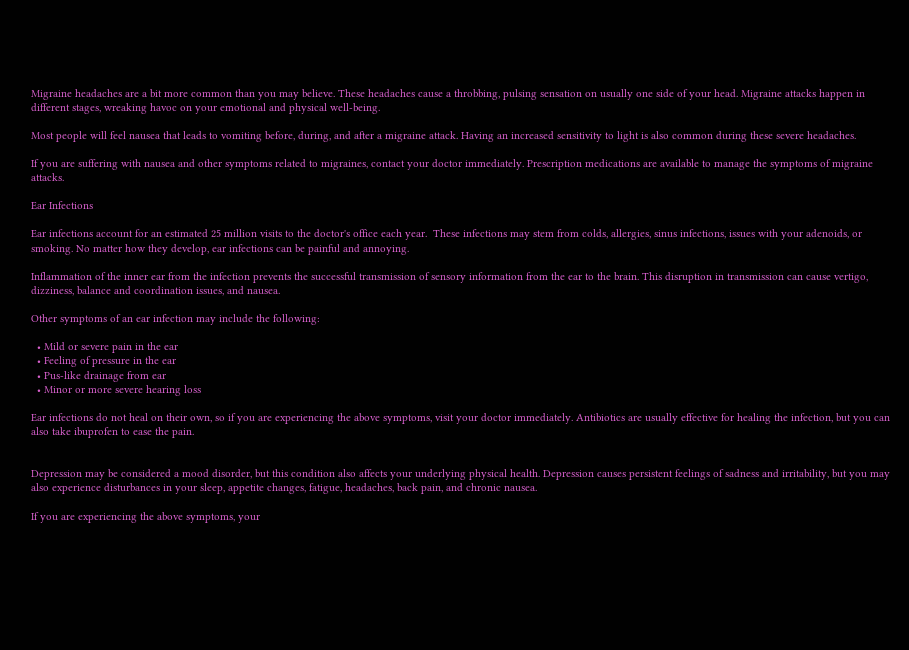Migraine headaches are a bit more common than you may believe. These headaches cause a throbbing, pulsing sensation on usually one side of your head. Migraine attacks happen in different stages, wreaking havoc on your emotional and physical well-being.

Most people will feel nausea that leads to vomiting before, during, and after a migraine attack. Having an increased sensitivity to light is also common during these severe headaches.

If you are suffering with nausea and other symptoms related to migraines, contact your doctor immediately. Prescription medications are available to manage the symptoms of migraine attacks.

Ear Infections

Ear infections account for an estimated 25 million visits to the doctor's office each year.  These infections may stem from colds, allergies, sinus infections, issues with your adenoids, or smoking. No matter how they develop, ear infections can be painful and annoying.

Inflammation of the inner ear from the infection prevents the successful transmission of sensory information from the ear to the brain. This disruption in transmission can cause vertigo, dizziness, balance and coordination issues, and nausea.

Other symptoms of an ear infection may include the following:

  • Mild or severe pain in the ear
  • Feeling of pressure in the ear
  • Pus-like drainage from ear
  • Minor or more severe hearing loss

Ear infections do not heal on their own, so if you are experiencing the above symptoms, visit your doctor immediately. Antibiotics are usually effective for healing the infection, but you can also take ibuprofen to ease the pain.


Depression may be considered a mood disorder, but this condition also affects your underlying physical health. Depression causes persistent feelings of sadness and irritability, but you may also experience disturbances in your sleep, appetite changes, fatigue, headaches, back pain, and chronic nausea.

If you are experiencing the above symptoms, your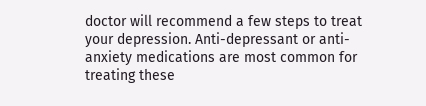doctor will recommend a few steps to treat your depression. Anti-depressant or anti-anxiety medications are most common for treating these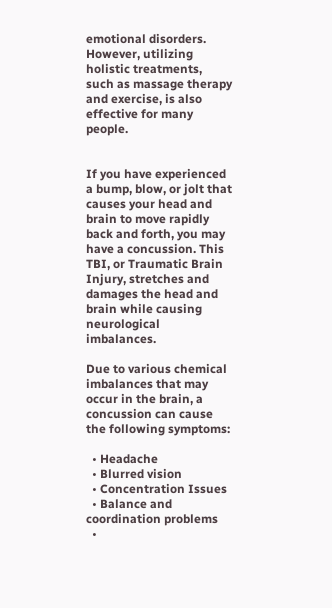emotional disorders. However, utilizing holistic treatments, such as massage therapy and exercise, is also effective for many people.


If you have experienced a bump, blow, or jolt that causes your head and brain to move rapidly back and forth, you may have a concussion. This TBI, or Traumatic Brain Injury, stretches and damages the head and brain while causing neurological imbalances.

Due to various chemical imbalances that may occur in the brain, a concussion can cause the following symptoms:

  • Headache
  • Blurred vision
  • Concentration Issues
  • Balance and coordination problems
  •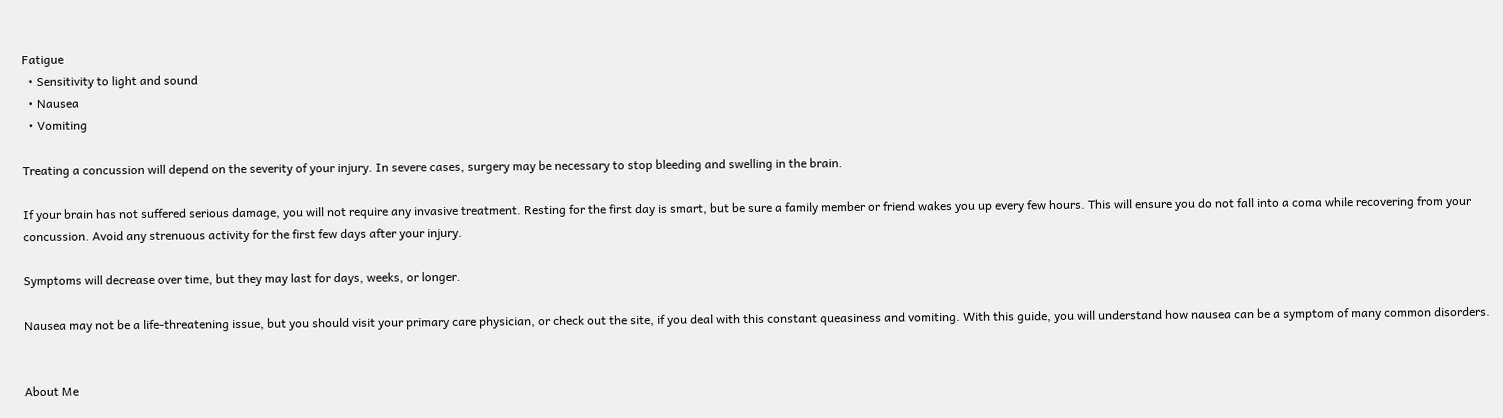Fatigue
  • Sensitivity to light and sound
  • Nausea
  • Vomiting

Treating a concussion will depend on the severity of your injury. In severe cases, surgery may be necessary to stop bleeding and swelling in the brain.

If your brain has not suffered serious damage, you will not require any invasive treatment. Resting for the first day is smart, but be sure a family member or friend wakes you up every few hours. This will ensure you do not fall into a coma while recovering from your concussion. Avoid any strenuous activity for the first few days after your injury.

Symptoms will decrease over time, but they may last for days, weeks, or longer.

Nausea may not be a life-threatening issue, but you should visit your primary care physician, or check out the site, if you deal with this constant queasiness and vomiting. With this guide, you will understand how nausea can be a symptom of many common disorders.


About Me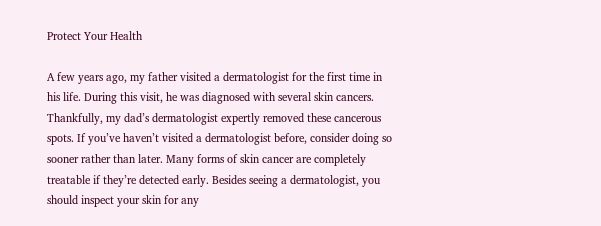Protect Your Health

A few years ago, my father visited a dermatologist for the first time in his life. During this visit, he was diagnosed with several skin cancers. Thankfully, my dad’s dermatologist expertly removed these cancerous spots. If you’ve haven’t visited a dermatologist before, consider doing so sooner rather than later. Many forms of skin cancer are completely treatable if they’re detected early. Besides seeing a dermatologist, you should inspect your skin for any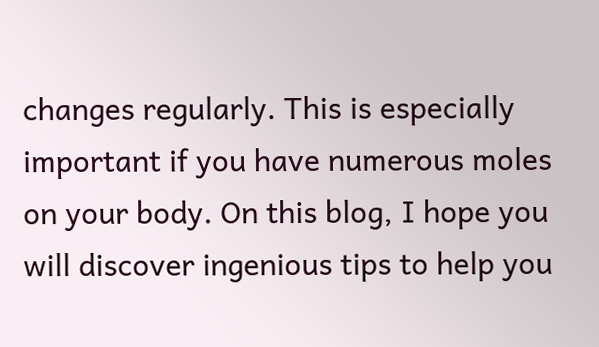changes regularly. This is especially important if you have numerous moles on your body. On this blog, I hope you will discover ingenious tips to help you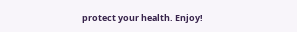protect your health. Enjoy!